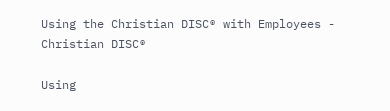Using the Christian DISC® with Employees - Christian DISC®

Using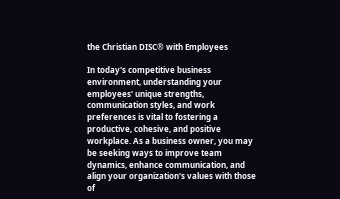the Christian DISC® with Employees

In today's competitive business environment, understanding your employees' unique strengths, communication styles, and work preferences is vital to fostering a productive, cohesive, and positive workplace. As a business owner, you may be seeking ways to improve team dynamics, enhance communication, and align your organization's values with those of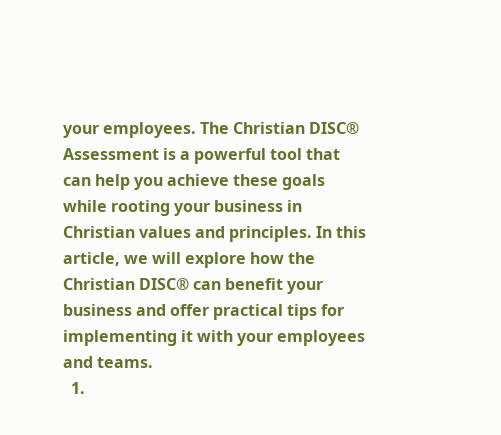your employees. The Christian DISC® Assessment is a powerful tool that can help you achieve these goals while rooting your business in Christian values and principles. In this article, we will explore how the Christian DISC® can benefit your business and offer practical tips for implementing it with your employees and teams.
  1.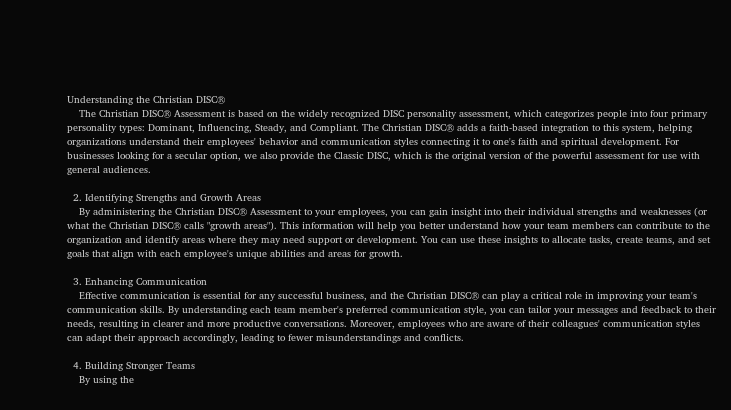Understanding the Christian DISC®
    The Christian DISC® Assessment is based on the widely recognized DISC personality assessment, which categorizes people into four primary personality types: Dominant, Influencing, Steady, and Compliant. The Christian DISC® adds a faith-based integration to this system, helping organizations understand their employees' behavior and communication styles connecting it to one's faith and spiritual development. For businesses looking for a secular option, we also provide the Classic DISC, which is the original version of the powerful assessment for use with general audiences.

  2. Identifying Strengths and Growth Areas
    By administering the Christian DISC® Assessment to your employees, you can gain insight into their individual strengths and weaknesses (or what the Christian DISC® calls "growth areas"). This information will help you better understand how your team members can contribute to the organization and identify areas where they may need support or development. You can use these insights to allocate tasks, create teams, and set goals that align with each employee's unique abilities and areas for growth.

  3. Enhancing Communication
    Effective communication is essential for any successful business, and the Christian DISC® can play a critical role in improving your team's communication skills. By understanding each team member's preferred communication style, you can tailor your messages and feedback to their needs, resulting in clearer and more productive conversations. Moreover, employees who are aware of their colleagues' communication styles can adapt their approach accordingly, leading to fewer misunderstandings and conflicts.

  4. Building Stronger Teams
    By using the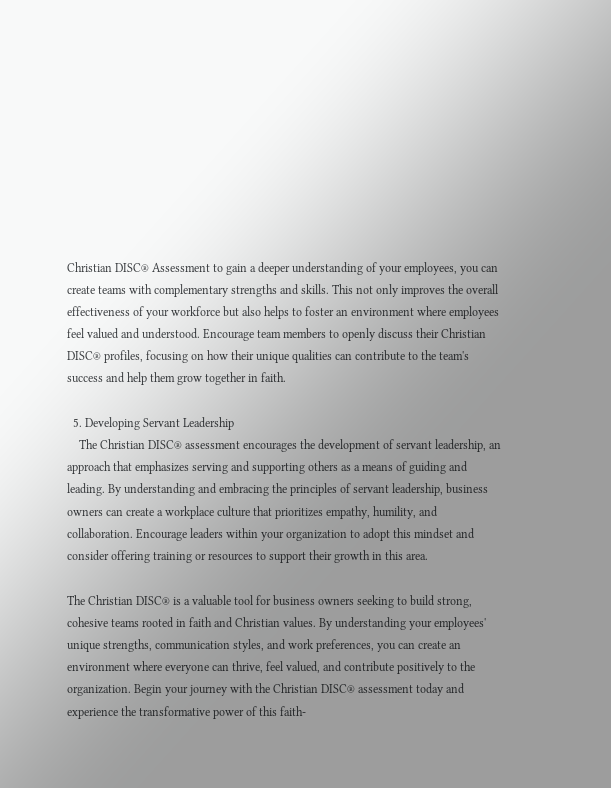Christian DISC® Assessment to gain a deeper understanding of your employees, you can create teams with complementary strengths and skills. This not only improves the overall effectiveness of your workforce but also helps to foster an environment where employees feel valued and understood. Encourage team members to openly discuss their Christian DISC® profiles, focusing on how their unique qualities can contribute to the team's success and help them grow together in faith.

  5. Developing Servant Leadership
    The Christian DISC® assessment encourages the development of servant leadership, an approach that emphasizes serving and supporting others as a means of guiding and leading. By understanding and embracing the principles of servant leadership, business owners can create a workplace culture that prioritizes empathy, humility, and collaboration. Encourage leaders within your organization to adopt this mindset and consider offering training or resources to support their growth in this area.

The Christian DISC® is a valuable tool for business owners seeking to build strong, cohesive teams rooted in faith and Christian values. By understanding your employees' unique strengths, communication styles, and work preferences, you can create an environment where everyone can thrive, feel valued, and contribute positively to the organization. Begin your journey with the Christian DISC® assessment today and experience the transformative power of this faith-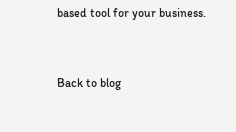based tool for your business.



Back to blog